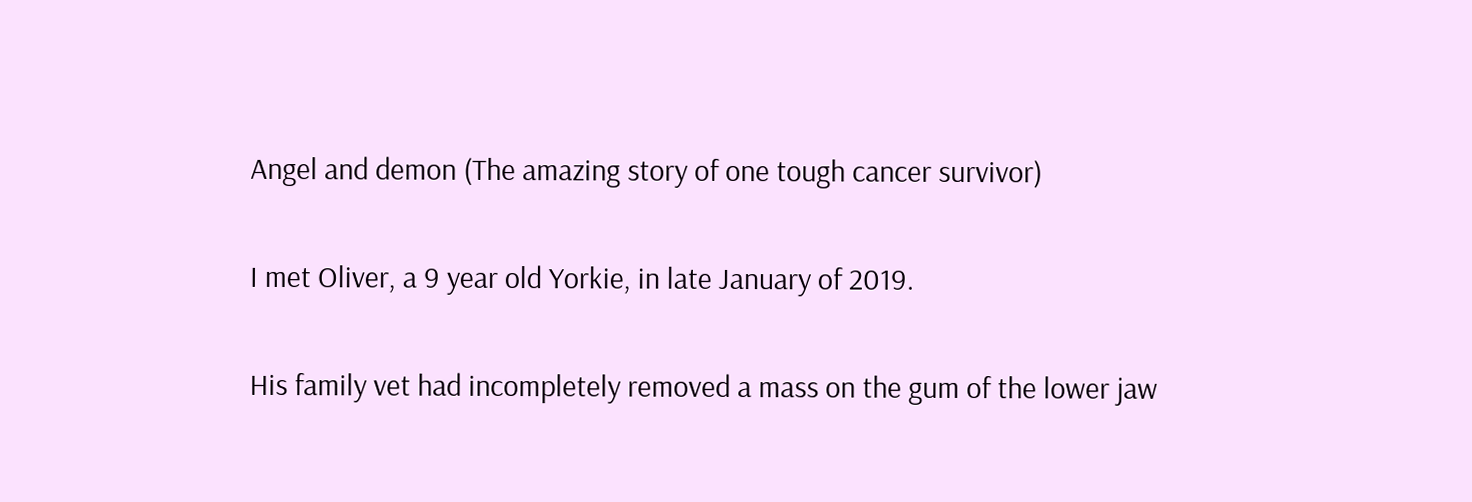Angel and demon (The amazing story of one tough cancer survivor)

I met Oliver, a 9 year old Yorkie, in late January of 2019.

His family vet had incompletely removed a mass on the gum of the lower jaw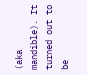(aka mandible). It turned out to be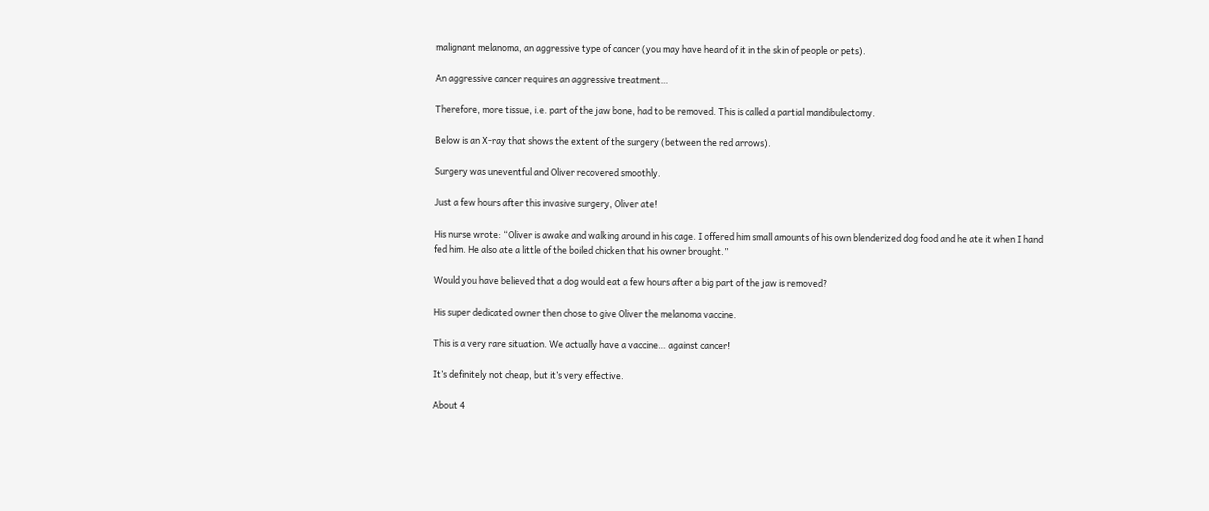malignant melanoma, an aggressive type of cancer (you may have heard of it in the skin of people or pets).

An aggressive cancer requires an aggressive treatment…

Therefore, more tissue, i.e. part of the jaw bone, had to be removed. This is called a partial mandibulectomy.

Below is an X-ray that shows the extent of the surgery (between the red arrows).

Surgery was uneventful and Oliver recovered smoothly.

Just a few hours after this invasive surgery, Oliver ate!

His nurse wrote: “Oliver is awake and walking around in his cage. I offered him small amounts of his own blenderized dog food and he ate it when I hand fed him. He also ate a little of the boiled chicken that his owner brought.”

Would you have believed that a dog would eat a few hours after a big part of the jaw is removed?

His super dedicated owner then chose to give Oliver the melanoma vaccine.

This is a very rare situation. We actually have a vaccine… against cancer!

It’s definitely not cheap, but it’s very effective.

About 4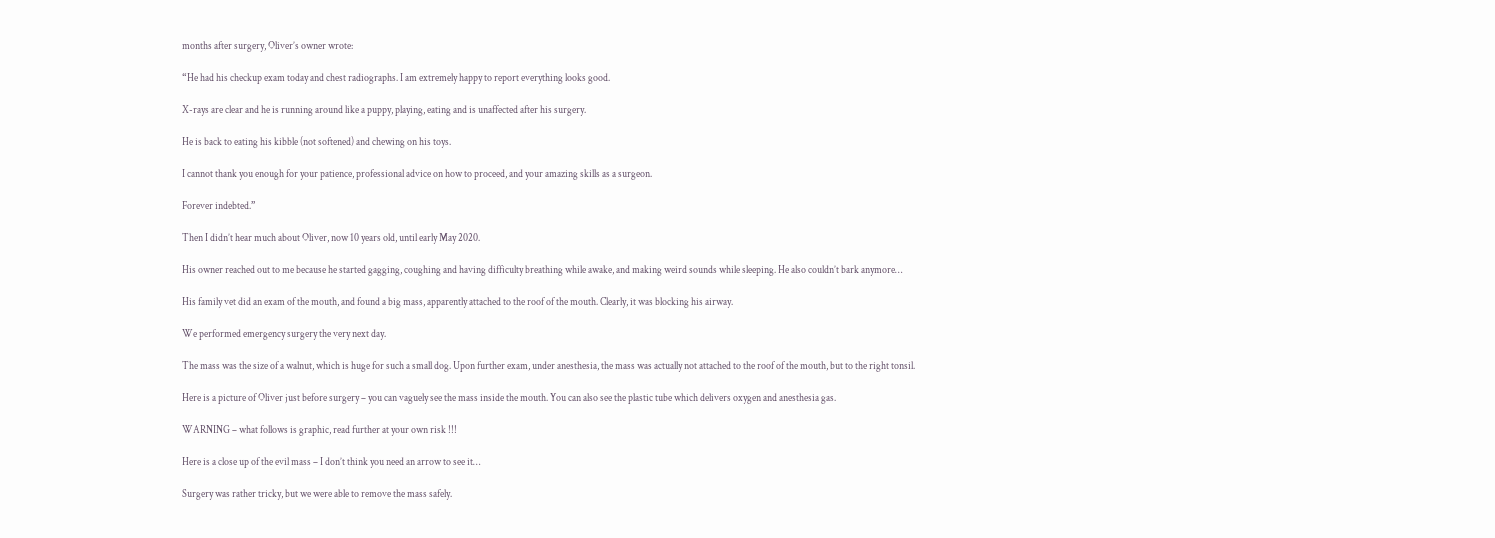months after surgery, Oliver’s owner wrote:

“He had his checkup exam today and chest radiographs. I am extremely happy to report everything looks good.

X-rays are clear and he is running around like a puppy, playing, eating and is unaffected after his surgery.

He is back to eating his kibble (not softened) and chewing on his toys.

I cannot thank you enough for your patience, professional advice on how to proceed, and your amazing skills as a surgeon.

Forever indebted.”

Then I didn’t hear much about Oliver, now 10 years old, until early May 2020.

His owner reached out to me because he started gagging, coughing and having difficulty breathing while awake, and making weird sounds while sleeping. He also couldn’t bark anymore…

His family vet did an exam of the mouth, and found a big mass, apparently attached to the roof of the mouth. Clearly, it was blocking his airway.

We performed emergency surgery the very next day.

The mass was the size of a walnut, which is huge for such a small dog. Upon further exam, under anesthesia, the mass was actually not attached to the roof of the mouth, but to the right tonsil.

Here is a picture of Oliver just before surgery – you can vaguely see the mass inside the mouth. You can also see the plastic tube which delivers oxygen and anesthesia gas.

WARNING – what follows is graphic, read further at your own risk !!!

Here is a close up of the evil mass – I don’t think you need an arrow to see it…

Surgery was rather tricky, but we were able to remove the mass safely.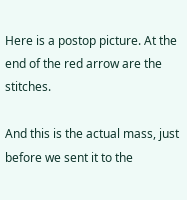Here is a postop picture. At the end of the red arrow are the stitches.

And this is the actual mass, just before we sent it to the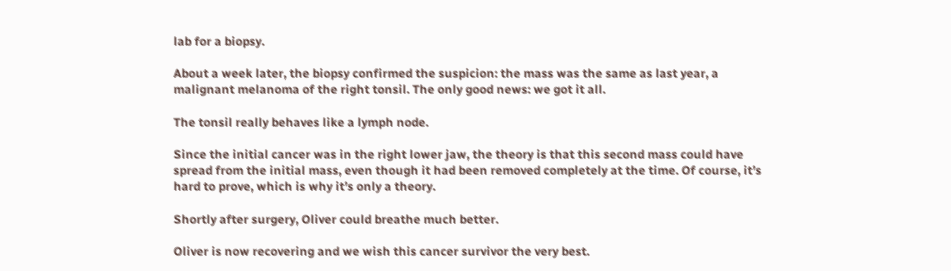lab for a biopsy.

About a week later, the biopsy confirmed the suspicion: the mass was the same as last year, a malignant melanoma of the right tonsil. The only good news: we got it all.

The tonsil really behaves like a lymph node.

Since the initial cancer was in the right lower jaw, the theory is that this second mass could have spread from the initial mass, even though it had been removed completely at the time. Of course, it’s hard to prove, which is why it’s only a theory.

Shortly after surgery, Oliver could breathe much better.

Oliver is now recovering and we wish this cancer survivor the very best.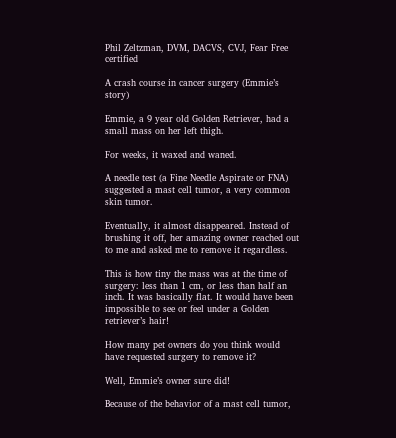Phil Zeltzman, DVM, DACVS, CVJ, Fear Free certified

A crash course in cancer surgery (Emmie’s story)

Emmie, a 9 year old Golden Retriever, had a small mass on her left thigh.

For weeks, it waxed and waned.

A needle test (a Fine Needle Aspirate or FNA) suggested a mast cell tumor, a very common skin tumor.

Eventually, it almost disappeared. Instead of brushing it off, her amazing owner reached out to me and asked me to remove it regardless.

This is how tiny the mass was at the time of surgery: less than 1 cm, or less than half an inch. It was basically flat. It would have been impossible to see or feel under a Golden retriever’s hair!

How many pet owners do you think would have requested surgery to remove it?

Well, Emmie’s owner sure did!

Because of the behavior of a mast cell tumor,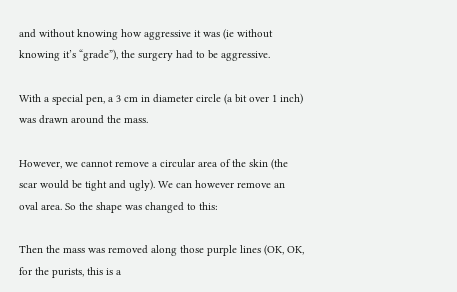and without knowing how aggressive it was (ie without knowing it’s “grade”), the surgery had to be aggressive.

With a special pen, a 3 cm in diameter circle (a bit over 1 inch) was drawn around the mass.

However, we cannot remove a circular area of the skin (the scar would be tight and ugly). We can however remove an oval area. So the shape was changed to this:

Then the mass was removed along those purple lines (OK, OK, for the purists, this is a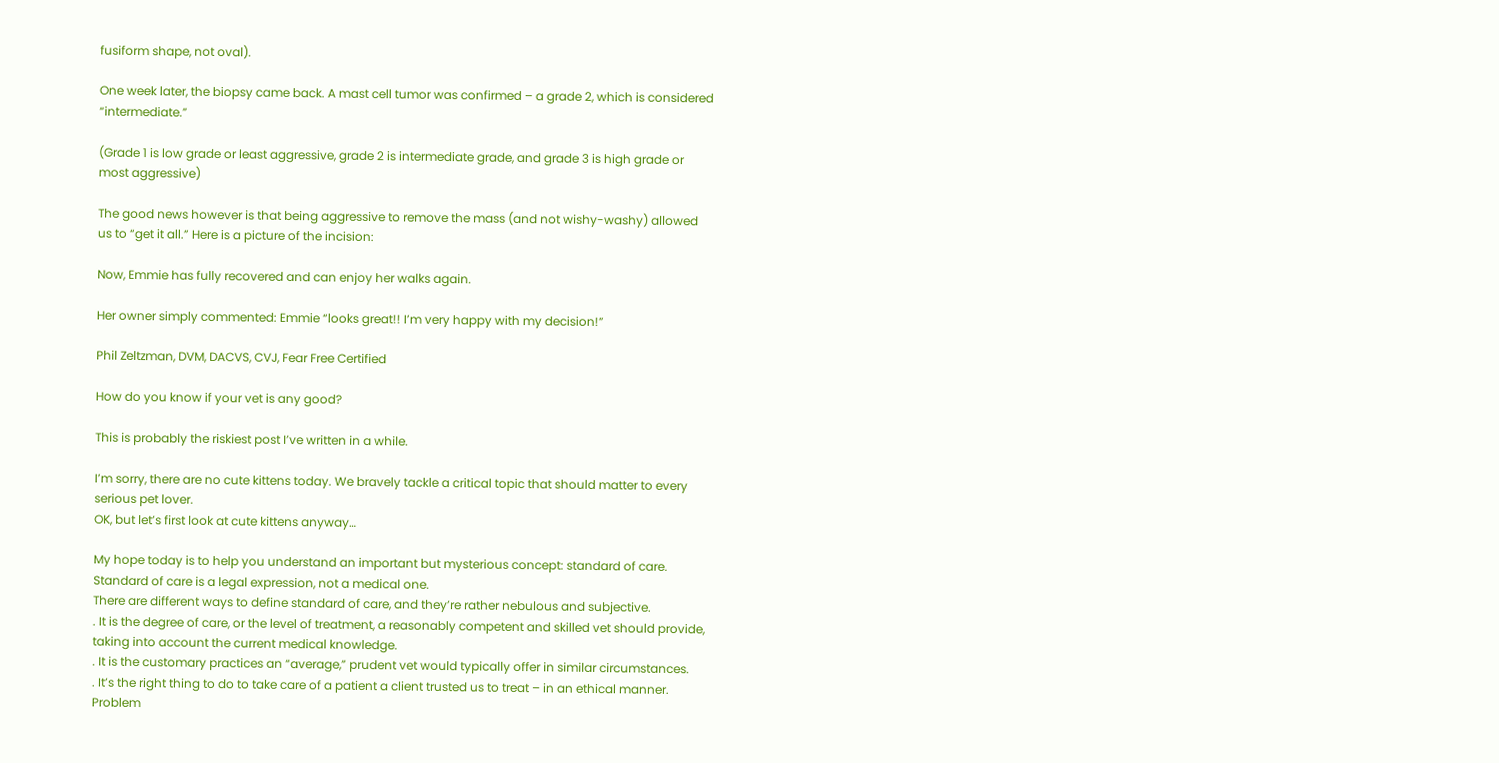fusiform shape, not oval).

One week later, the biopsy came back. A mast cell tumor was confirmed – a grade 2, which is considered “intermediate.”

(Grade 1 is low grade or least aggressive, grade 2 is intermediate grade, and grade 3 is high grade or most aggressive)

The good news however is that being aggressive to remove the mass (and not wishy-washy) allowed us to “get it all.” Here is a picture of the incision:

Now, Emmie has fully recovered and can enjoy her walks again.

Her owner simply commented: Emmie “looks great!! I’m very happy with my decision!”

Phil Zeltzman, DVM, DACVS, CVJ, Fear Free Certified

How do you know if your vet is any good?

This is probably the riskiest post I’ve written in a while.

I’m sorry, there are no cute kittens today. We bravely tackle a critical topic that should matter to every serious pet lover.
OK, but let’s first look at cute kittens anyway…

My hope today is to help you understand an important but mysterious concept: standard of care.
Standard of care is a legal expression, not a medical one.
There are different ways to define standard of care, and they’re rather nebulous and subjective.
. It is the degree of care, or the level of treatment, a reasonably competent and skilled vet should provide, taking into account the current medical knowledge.
. It is the customary practices an “average,” prudent vet would typically offer in similar circumstances.
. It’s the right thing to do to take care of a patient a client trusted us to treat – in an ethical manner.
Problem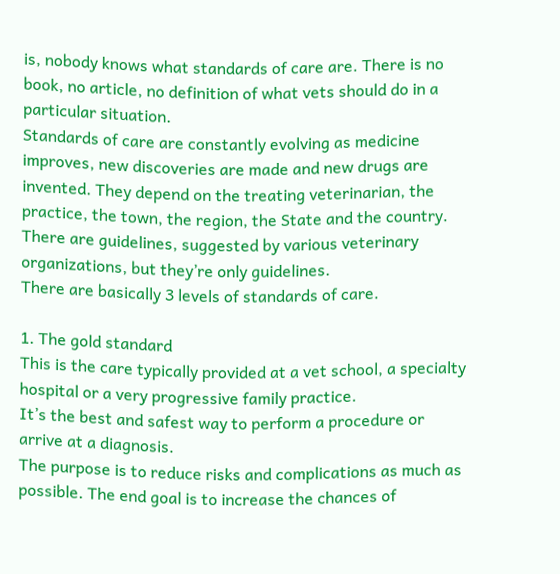is, nobody knows what standards of care are. There is no book, no article, no definition of what vets should do in a particular situation.
Standards of care are constantly evolving as medicine improves, new discoveries are made and new drugs are invented. They depend on the treating veterinarian, the practice, the town, the region, the State and the country.
There are guidelines, suggested by various veterinary organizations, but they’re only guidelines.
There are basically 3 levels of standards of care.

1. The gold standard
This is the care typically provided at a vet school, a specialty hospital or a very progressive family practice.
It’s the best and safest way to perform a procedure or arrive at a diagnosis.
The purpose is to reduce risks and complications as much as possible. The end goal is to increase the chances of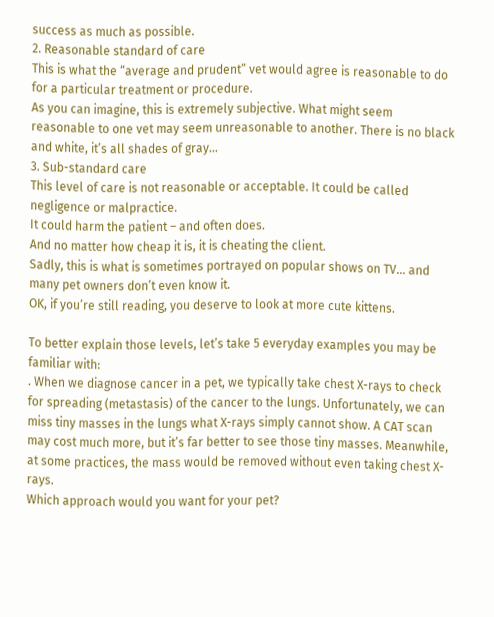success as much as possible.
2. Reasonable standard of care
This is what the “average and prudent” vet would agree is reasonable to do for a particular treatment or procedure.
As you can imagine, this is extremely subjective. What might seem reasonable to one vet may seem unreasonable to another. There is no black and white, it’s all shades of gray…
3. Sub-standard care
This level of care is not reasonable or acceptable. It could be called negligence or malpractice.
It could harm the patient – and often does.
And no matter how cheap it is, it is cheating the client.
Sadly, this is what is sometimes portrayed on popular shows on TV… and many pet owners don’t even know it.
OK, if you’re still reading, you deserve to look at more cute kittens.

To better explain those levels, let’s take 5 everyday examples you may be familiar with:
. When we diagnose cancer in a pet, we typically take chest X-rays to check for spreading (metastasis) of the cancer to the lungs. Unfortunately, we can miss tiny masses in the lungs what X-rays simply cannot show. A CAT scan may cost much more, but it’s far better to see those tiny masses. Meanwhile, at some practices, the mass would be removed without even taking chest X-rays.
Which approach would you want for your pet?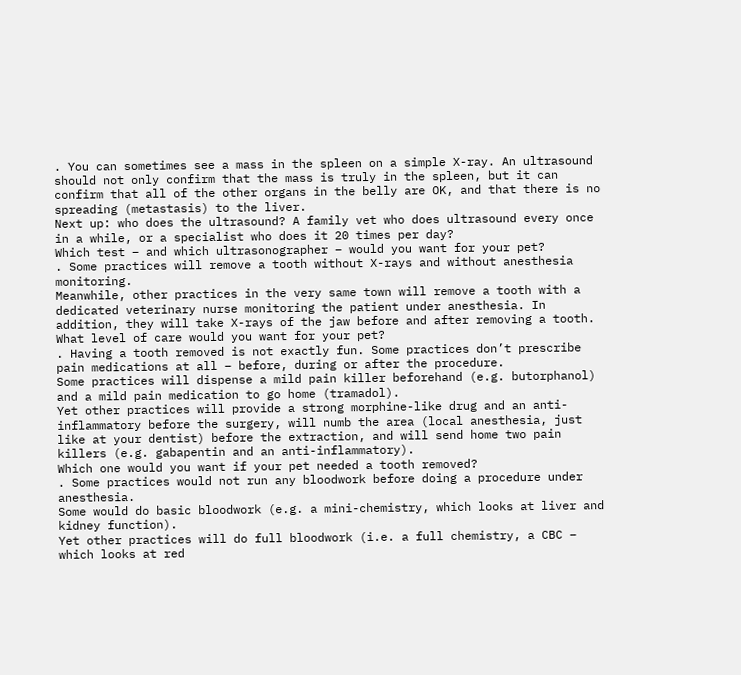. You can sometimes see a mass in the spleen on a simple X-ray. An ultrasound should not only confirm that the mass is truly in the spleen, but it can confirm that all of the other organs in the belly are OK, and that there is no spreading (metastasis) to the liver.
Next up: who does the ultrasound? A family vet who does ultrasound every once in a while, or a specialist who does it 20 times per day?
Which test – and which ultrasonographer – would you want for your pet?
. Some practices will remove a tooth without X-rays and without anesthesia monitoring.
Meanwhile, other practices in the very same town will remove a tooth with a dedicated veterinary nurse monitoring the patient under anesthesia. In addition, they will take X-rays of the jaw before and after removing a tooth.
What level of care would you want for your pet?
. Having a tooth removed is not exactly fun. Some practices don’t prescribe pain medications at all – before, during or after the procedure.
Some practices will dispense a mild pain killer beforehand (e.g. butorphanol) and a mild pain medication to go home (tramadol).
Yet other practices will provide a strong morphine-like drug and an anti-inflammatory before the surgery, will numb the area (local anesthesia, just like at your dentist) before the extraction, and will send home two pain killers (e.g. gabapentin and an anti-inflammatory).
Which one would you want if your pet needed a tooth removed?
. Some practices would not run any bloodwork before doing a procedure under anesthesia.
Some would do basic bloodwork (e.g. a mini-chemistry, which looks at liver and kidney function).
Yet other practices will do full bloodwork (i.e. a full chemistry, a CBC – which looks at red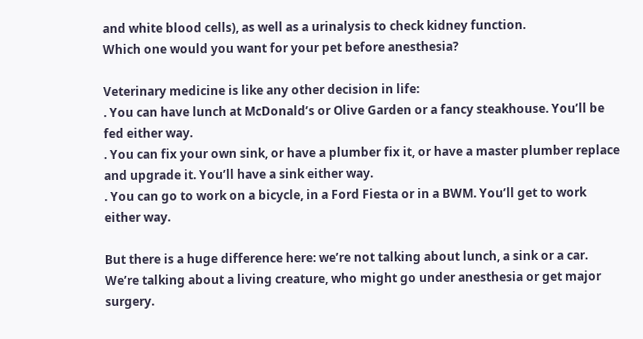and white blood cells), as well as a urinalysis to check kidney function.
Which one would you want for your pet before anesthesia?

Veterinary medicine is like any other decision in life:
. You can have lunch at McDonald’s or Olive Garden or a fancy steakhouse. You’ll be fed either way.
. You can fix your own sink, or have a plumber fix it, or have a master plumber replace and upgrade it. You’ll have a sink either way.
. You can go to work on a bicycle, in a Ford Fiesta or in a BWM. You’ll get to work either way.

But there is a huge difference here: we’re not talking about lunch, a sink or a car. We’re talking about a living creature, who might go under anesthesia or get major surgery.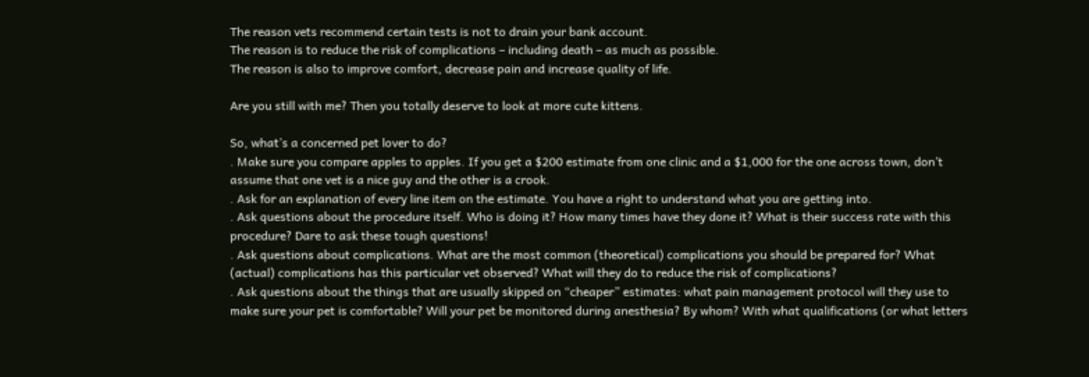The reason vets recommend certain tests is not to drain your bank account.
The reason is to reduce the risk of complications – including death – as much as possible.
The reason is also to improve comfort, decrease pain and increase quality of life.

Are you still with me? Then you totally deserve to look at more cute kittens.

So, what’s a concerned pet lover to do?
. Make sure you compare apples to apples. If you get a $200 estimate from one clinic and a $1,000 for the one across town, don’t assume that one vet is a nice guy and the other is a crook.
. Ask for an explanation of every line item on the estimate. You have a right to understand what you are getting into.
. Ask questions about the procedure itself. Who is doing it? How many times have they done it? What is their success rate with this procedure? Dare to ask these tough questions!
. Ask questions about complications. What are the most common (theoretical) complications you should be prepared for? What (actual) complications has this particular vet observed? What will they do to reduce the risk of complications?
. Ask questions about the things that are usually skipped on “cheaper” estimates: what pain management protocol will they use to make sure your pet is comfortable? Will your pet be monitored during anesthesia? By whom? With what qualifications (or what letters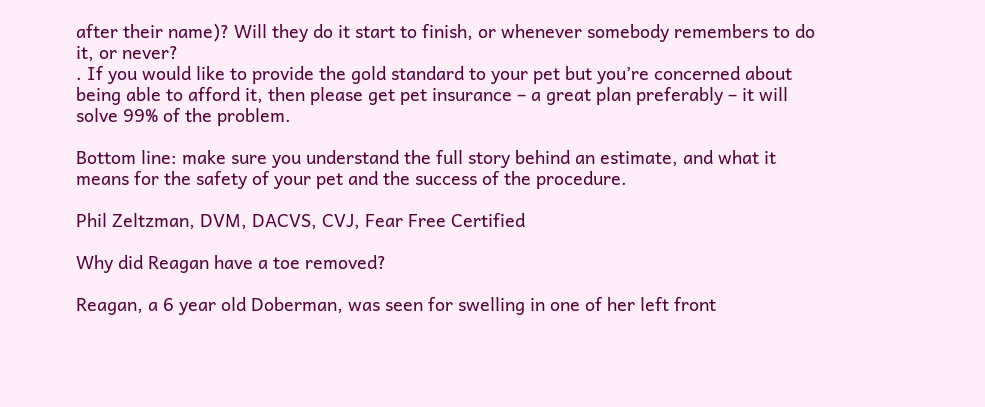after their name)? Will they do it start to finish, or whenever somebody remembers to do it, or never?
. If you would like to provide the gold standard to your pet but you’re concerned about being able to afford it, then please get pet insurance – a great plan preferably – it will solve 99% of the problem.

Bottom line: make sure you understand the full story behind an estimate, and what it means for the safety of your pet and the success of the procedure.

Phil Zeltzman, DVM, DACVS, CVJ, Fear Free Certified

Why did Reagan have a toe removed?

Reagan, a 6 year old Doberman, was seen for swelling in one of her left front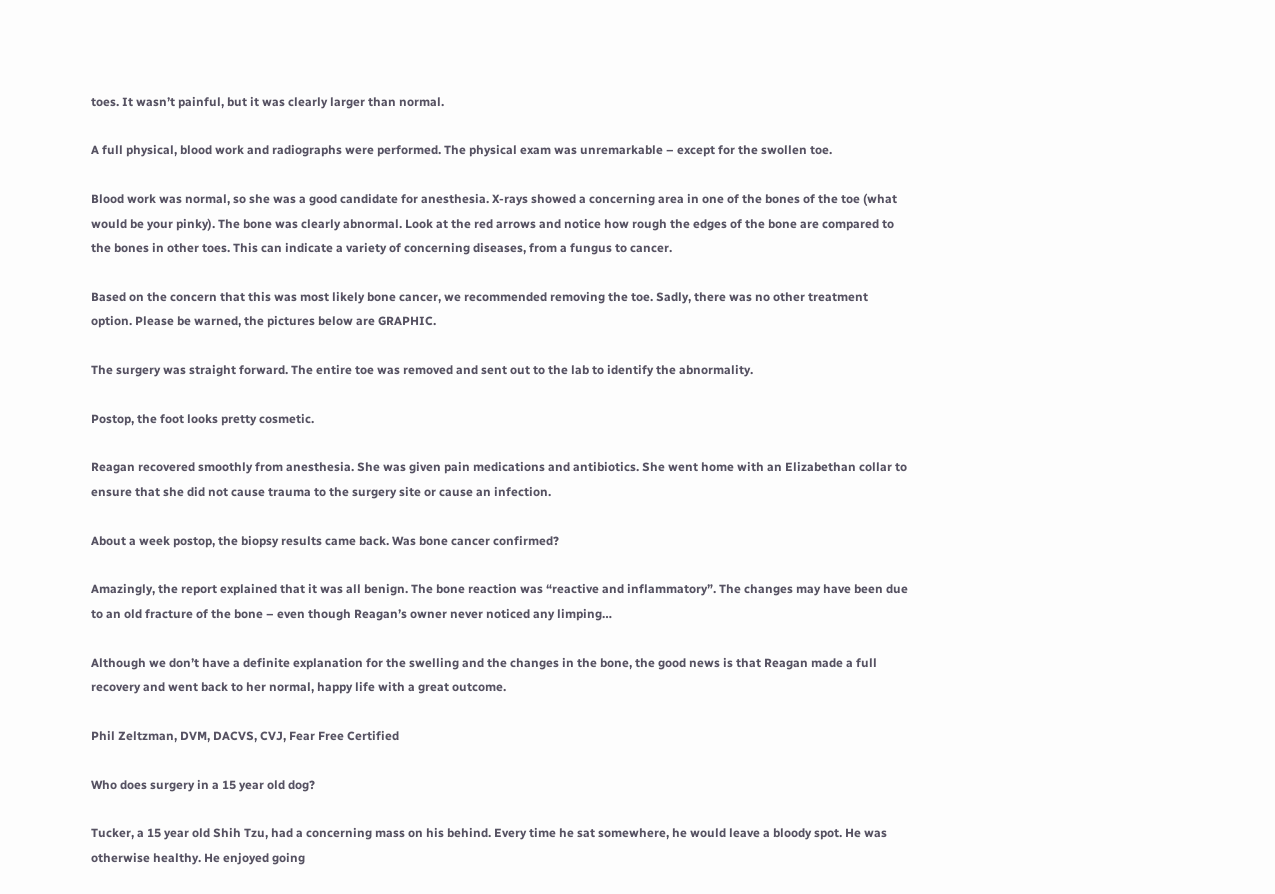toes. It wasn’t painful, but it was clearly larger than normal.

A full physical, blood work and radiographs were performed. The physical exam was unremarkable – except for the swollen toe.

Blood work was normal, so she was a good candidate for anesthesia. X-rays showed a concerning area in one of the bones of the toe (what would be your pinky). The bone was clearly abnormal. Look at the red arrows and notice how rough the edges of the bone are compared to the bones in other toes. This can indicate a variety of concerning diseases, from a fungus to cancer.

Based on the concern that this was most likely bone cancer, we recommended removing the toe. Sadly, there was no other treatment option. Please be warned, the pictures below are GRAPHIC.

The surgery was straight forward. The entire toe was removed and sent out to the lab to identify the abnormality.

Postop, the foot looks pretty cosmetic.

Reagan recovered smoothly from anesthesia. She was given pain medications and antibiotics. She went home with an Elizabethan collar to ensure that she did not cause trauma to the surgery site or cause an infection.

About a week postop, the biopsy results came back. Was bone cancer confirmed?

Amazingly, the report explained that it was all benign. The bone reaction was “reactive and inflammatory”. The changes may have been due to an old fracture of the bone – even though Reagan’s owner never noticed any limping…

Although we don’t have a definite explanation for the swelling and the changes in the bone, the good news is that Reagan made a full recovery and went back to her normal, happy life with a great outcome.

Phil Zeltzman, DVM, DACVS, CVJ, Fear Free Certified

Who does surgery in a 15 year old dog?

Tucker, a 15 year old Shih Tzu, had a concerning mass on his behind. Every time he sat somewhere, he would leave a bloody spot. He was otherwise healthy. He enjoyed going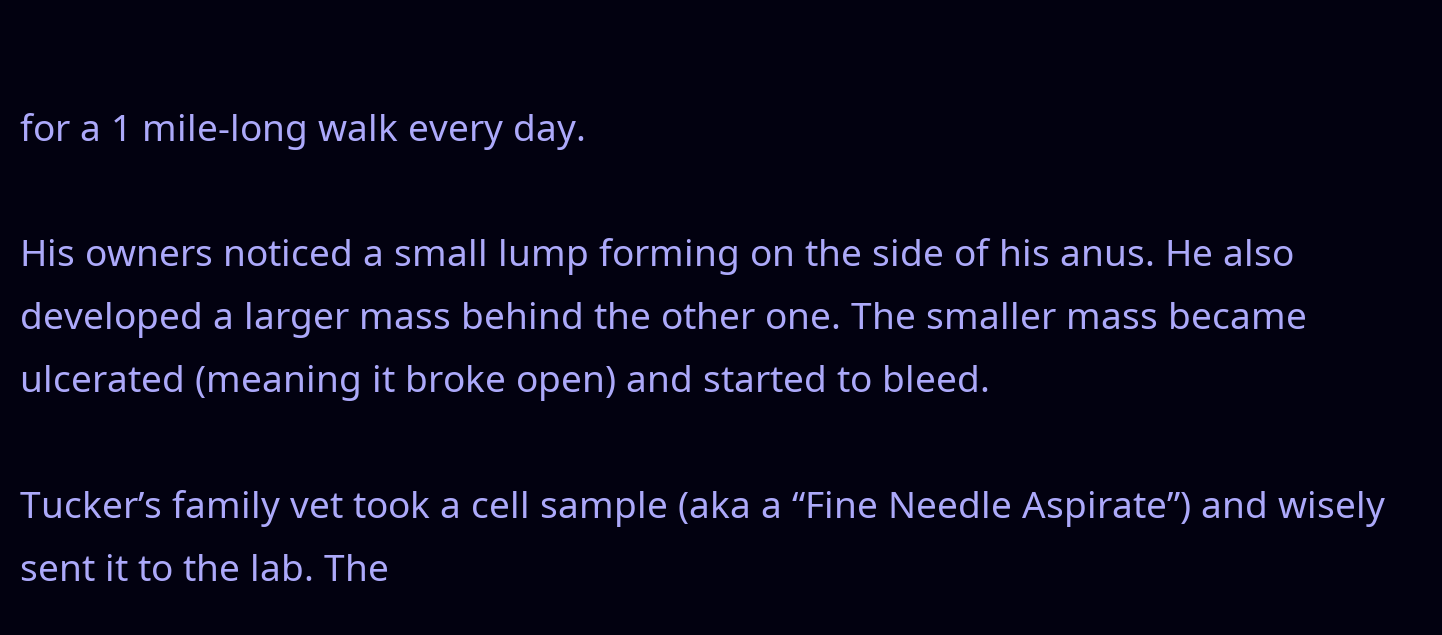for a 1 mile-long walk every day.

His owners noticed a small lump forming on the side of his anus. He also developed a larger mass behind the other one. The smaller mass became ulcerated (meaning it broke open) and started to bleed.

Tucker’s family vet took a cell sample (aka a “Fine Needle Aspirate”) and wisely sent it to the lab. The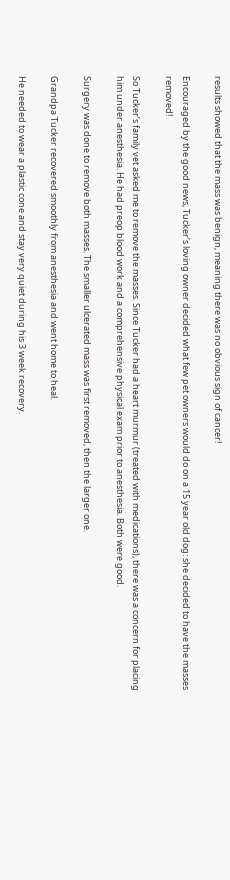results showed that the mass was benign, meaning there was no obvious sign of cancer!

Encouraged by the good news, Tucker’s loving owner decided what few pet owners would do on a 15 year old dog: she decided to have the masses removed!

So Tucker’s family vet asked me to remove the masses. Since Tucker had a heart murmur (treated with medications), there was a concern for placing him under anesthesia. He had preop blood work and a comprehensive physical exam prior to anesthesia. Both were good.

Surgery was done to remove both masses. The smaller ulcerated mass was first removed, then the larger one.

Grandpa Tucker recovered smoothly from anesthesia and went home to heal.

He needed to wear a plastic cone and stay very quiet during his 3 week recovery.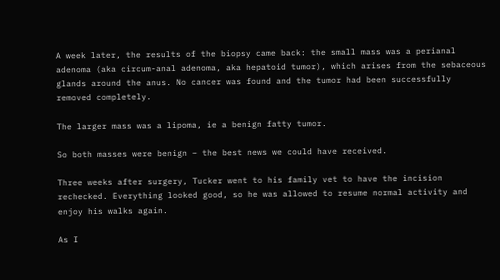A week later, the results of the biopsy came back: the small mass was a perianal adenoma (aka circum-anal adenoma, aka hepatoid tumor), which arises from the sebaceous glands around the anus. No cancer was found and the tumor had been successfully removed completely.

The larger mass was a lipoma, ie a benign fatty tumor.

So both masses were benign – the best news we could have received.

Three weeks after surgery, Tucker went to his family vet to have the incision rechecked. Everything looked good, so he was allowed to resume normal activity and enjoy his walks again.

As I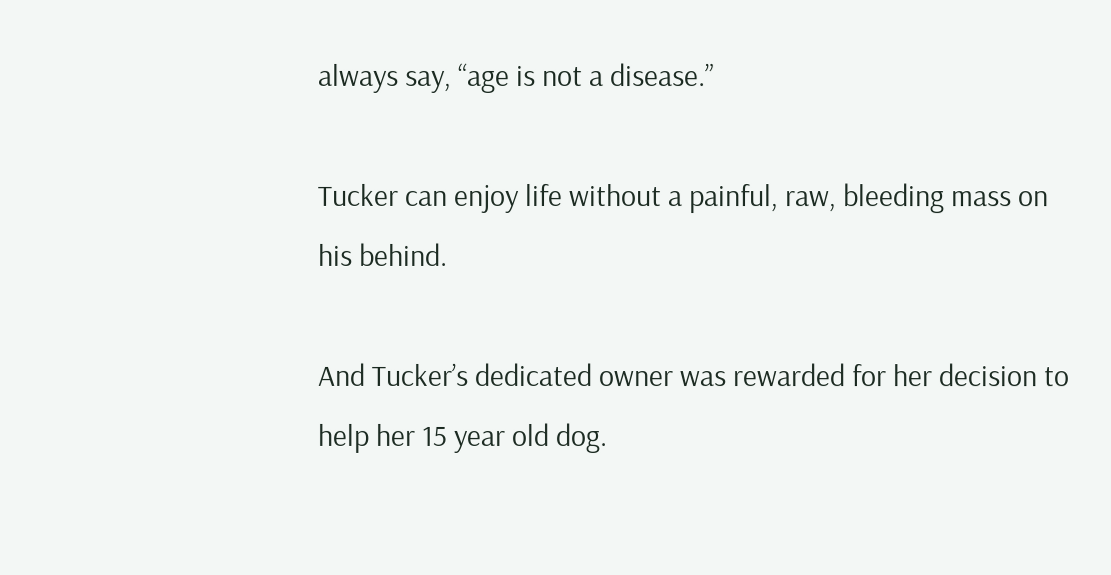always say, “age is not a disease.”

Tucker can enjoy life without a painful, raw, bleeding mass on his behind.

And Tucker’s dedicated owner was rewarded for her decision to help her 15 year old dog.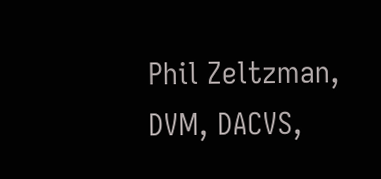Phil Zeltzman, DVM, DACVS,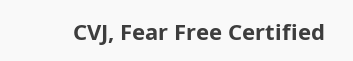CVJ, Fear Free Certified